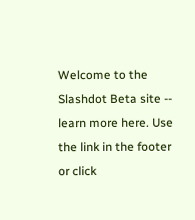Welcome to the Slashdot Beta site -- learn more here. Use the link in the footer or click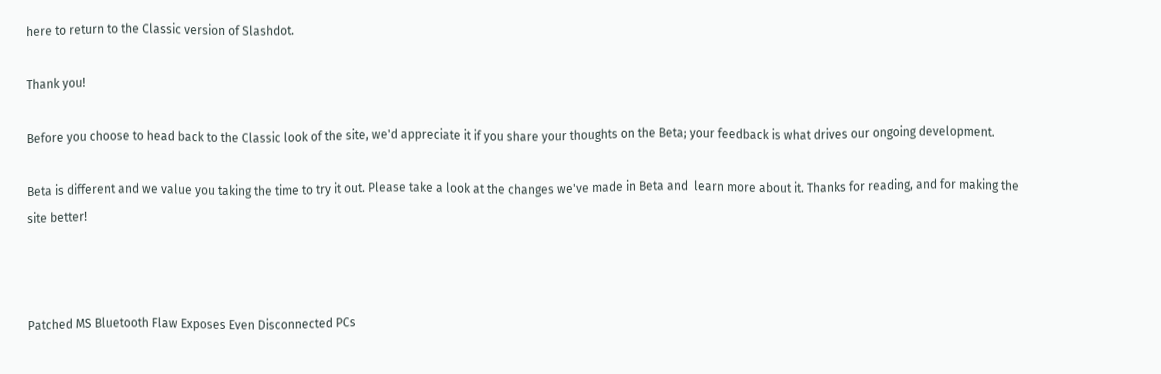here to return to the Classic version of Slashdot.

Thank you!

Before you choose to head back to the Classic look of the site, we'd appreciate it if you share your thoughts on the Beta; your feedback is what drives our ongoing development.

Beta is different and we value you taking the time to try it out. Please take a look at the changes we've made in Beta and  learn more about it. Thanks for reading, and for making the site better!



Patched MS Bluetooth Flaw Exposes Even Disconnected PCs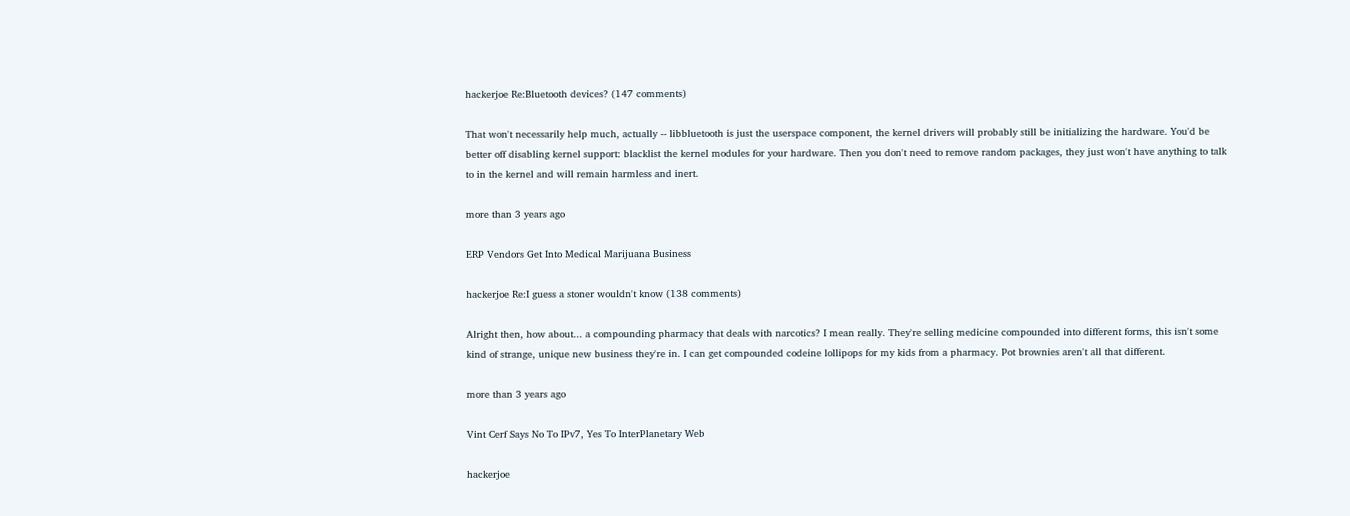hackerjoe Re:Bluetooth devices? (147 comments)

That won't necessarily help much, actually -- libbluetooth is just the userspace component, the kernel drivers will probably still be initializing the hardware. You'd be better off disabling kernel support: blacklist the kernel modules for your hardware. Then you don't need to remove random packages, they just won't have anything to talk to in the kernel and will remain harmless and inert.

more than 3 years ago

ERP Vendors Get Into Medical Marijuana Business

hackerjoe Re:I guess a stoner wouldn't know (138 comments)

Alright then, how about... a compounding pharmacy that deals with narcotics? I mean really. They're selling medicine compounded into different forms, this isn't some kind of strange, unique new business they're in. I can get compounded codeine lollipops for my kids from a pharmacy. Pot brownies aren't all that different.

more than 3 years ago

Vint Cerf Says No To IPv7, Yes To InterPlanetary Web

hackerjoe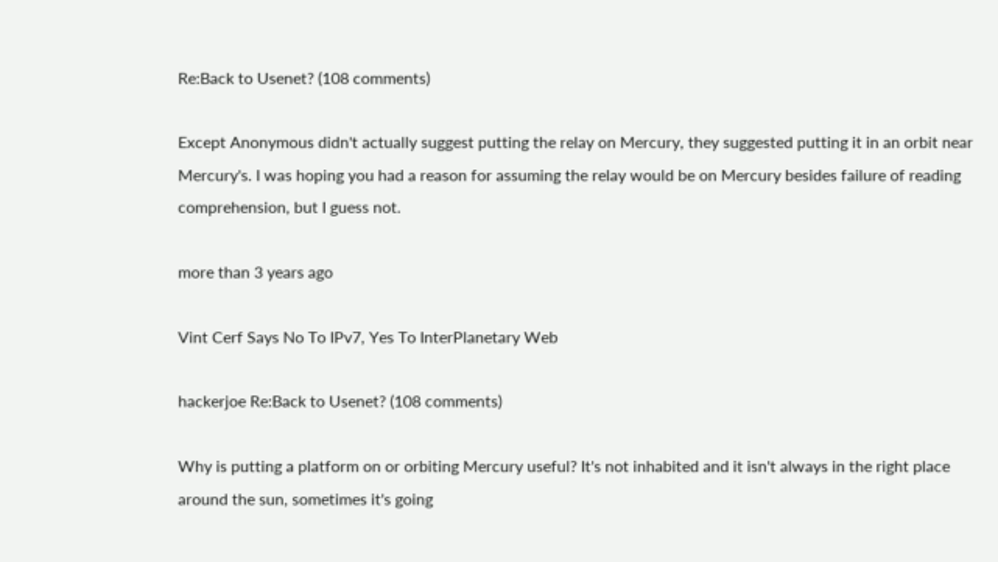Re:Back to Usenet? (108 comments)

Except Anonymous didn't actually suggest putting the relay on Mercury, they suggested putting it in an orbit near Mercury's. I was hoping you had a reason for assuming the relay would be on Mercury besides failure of reading comprehension, but I guess not.

more than 3 years ago

Vint Cerf Says No To IPv7, Yes To InterPlanetary Web

hackerjoe Re:Back to Usenet? (108 comments)

Why is putting a platform on or orbiting Mercury useful? It's not inhabited and it isn't always in the right place around the sun, sometimes it's going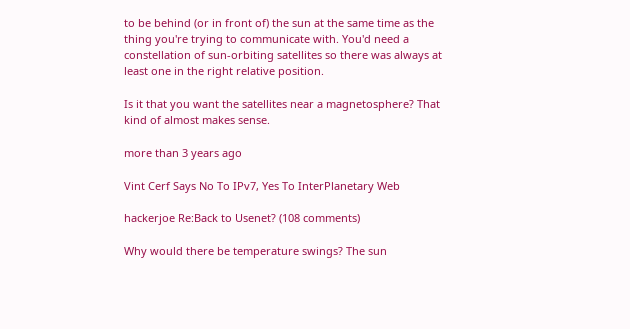to be behind (or in front of) the sun at the same time as the thing you're trying to communicate with. You'd need a constellation of sun-orbiting satellites so there was always at least one in the right relative position.

Is it that you want the satellites near a magnetosphere? That kind of almost makes sense.

more than 3 years ago

Vint Cerf Says No To IPv7, Yes To InterPlanetary Web

hackerjoe Re:Back to Usenet? (108 comments)

Why would there be temperature swings? The sun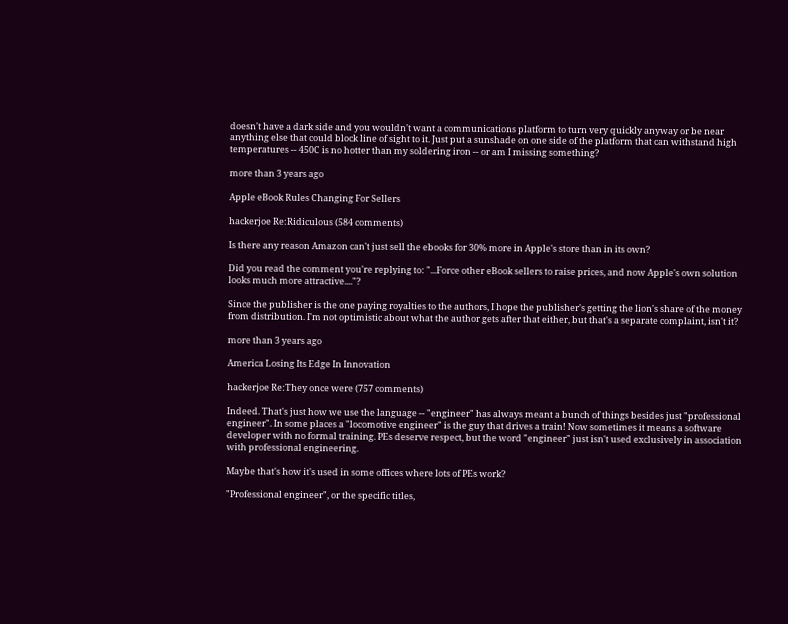doesn't have a dark side and you wouldn't want a communications platform to turn very quickly anyway or be near anything else that could block line of sight to it. Just put a sunshade on one side of the platform that can withstand high temperatures -- 450C is no hotter than my soldering iron -- or am I missing something?

more than 3 years ago

Apple eBook Rules Changing For Sellers

hackerjoe Re:Ridiculous (584 comments)

Is there any reason Amazon can't just sell the ebooks for 30% more in Apple's store than in its own?

Did you read the comment you're replying to: "...Force other eBook sellers to raise prices, and now Apple's own solution looks much more attractive...."?

Since the publisher is the one paying royalties to the authors, I hope the publisher's getting the lion's share of the money from distribution. I'm not optimistic about what the author gets after that either, but that's a separate complaint, isn't it?

more than 3 years ago

America Losing Its Edge In Innovation

hackerjoe Re:They once were (757 comments)

Indeed. That's just how we use the language -- "engineer" has always meant a bunch of things besides just "professional engineer". In some places a "locomotive engineer" is the guy that drives a train! Now sometimes it means a software developer with no formal training. PEs deserve respect, but the word "engineer" just isn't used exclusively in association with professional engineering.

Maybe that's how it's used in some offices where lots of PEs work?

"Professional engineer", or the specific titles,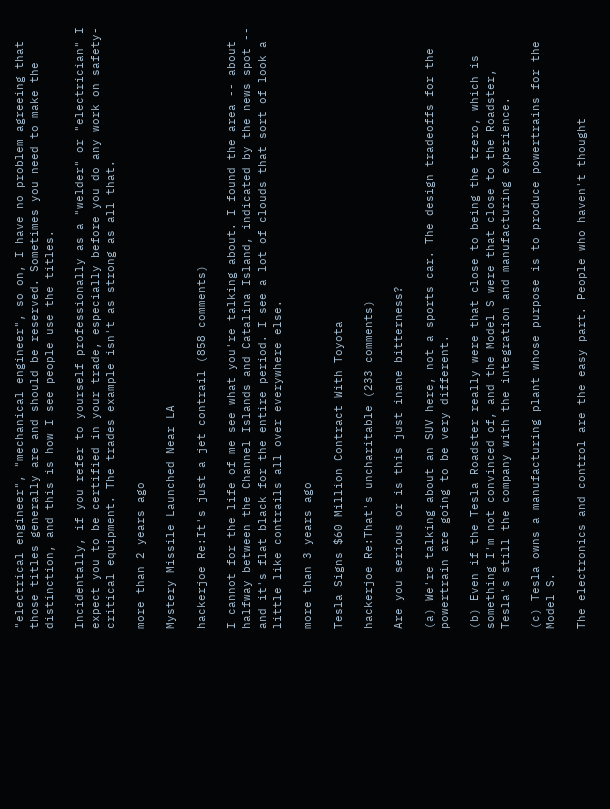"electrical engineer", "mechanical engineer", so on, I have no problem agreeing that those titles generally are and should be reserved. Sometimes you need to make the distinction, and this is how I see people use the titles.

Incidentally, if you refer to yourself professionally as a "welder" or "electrician" I expect you to be certified in your trade, especially before you do any work on safety-critical equipment. The trades example isn't as strong as all that.

more than 2 years ago

Mystery Missile Launched Near LA

hackerjoe Re:It's just a jet contrail (858 comments)

I cannot for the life of me see what you're talking about. I found the area -- about halfway between the Channel Islands and Catalina Island, indicated by the news spot -- and it's flat black for the entire period. I see a lot of clouds that sort of look a little like contrails all over everywhere else.

more than 3 years ago

Tesla Signs $60 Million Contract With Toyota

hackerjoe Re:That's uncharitable (233 comments)

Are you serious or is this just inane bitterness?

(a) We're talking about an SUV here, not a sports car. The design tradeoffs for the powertrain are going to be very different.

(b) Even if the Tesla Roadster really were that close to being the tzero, which is something I'm not convinced of, and the Model S were that close to the Roadster, Tesla's still the company with the integration and manufacturing experience.

(c) Tesla owns a manufacturing plant whose purpose is to produce powertrains for the Model S.

The electronics and control are the easy part. People who haven't thought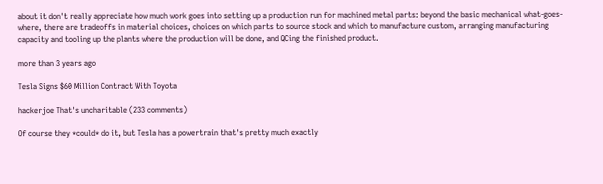about it don't really appreciate how much work goes into setting up a production run for machined metal parts: beyond the basic mechanical what-goes-where, there are tradeoffs in material choices, choices on which parts to source stock and which to manufacture custom, arranging manufacturing capacity and tooling up the plants where the production will be done, and QCing the finished product.

more than 3 years ago

Tesla Signs $60 Million Contract With Toyota

hackerjoe That's uncharitable (233 comments)

Of course they *could* do it, but Tesla has a powertrain that's pretty much exactly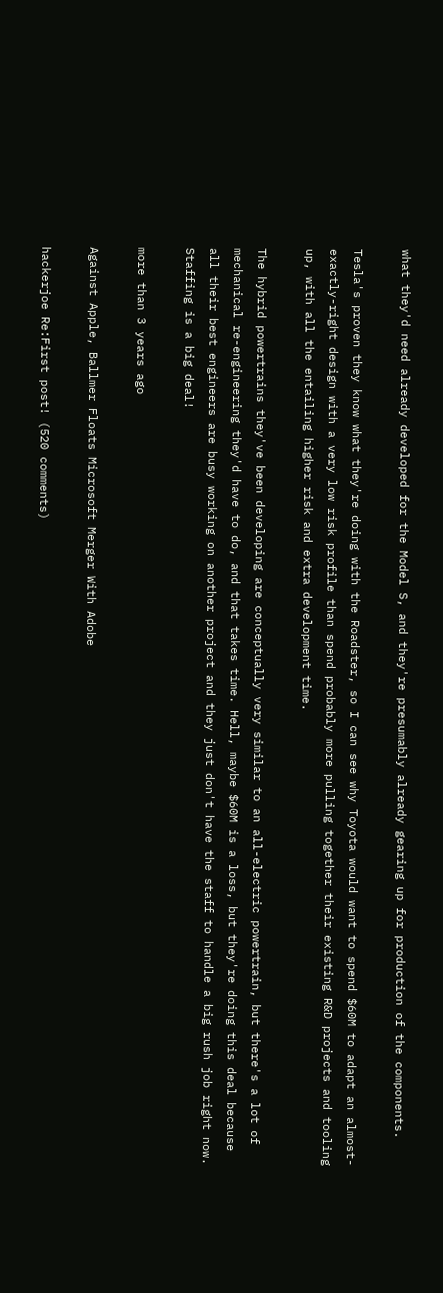what they'd need already developed for the Model S, and they're presumably already gearing up for production of the components.

Tesla's proven they know what they're doing with the Roadster, so I can see why Toyota would want to spend $60M to adapt an almost-exactly-right design with a very low risk profile than spend probably more pulling together their existing R&D projects and tooling up, with all the entailing higher risk and extra development time.

The hybrid powertrains they've been developing are conceptually very similar to an all-electric powertrain, but there's a lot of mechanical re-engineering they'd have to do, and that takes time. Hell, maybe $60M is a loss, but they're doing this deal because all their best engineers are busy working on another project and they just don't have the staff to handle a big rush job right now. Staffing is a big deal!

more than 3 years ago

Against Apple, Ballmer Floats Microsoft Merger With Adobe

hackerjoe Re:First post! (520 comments)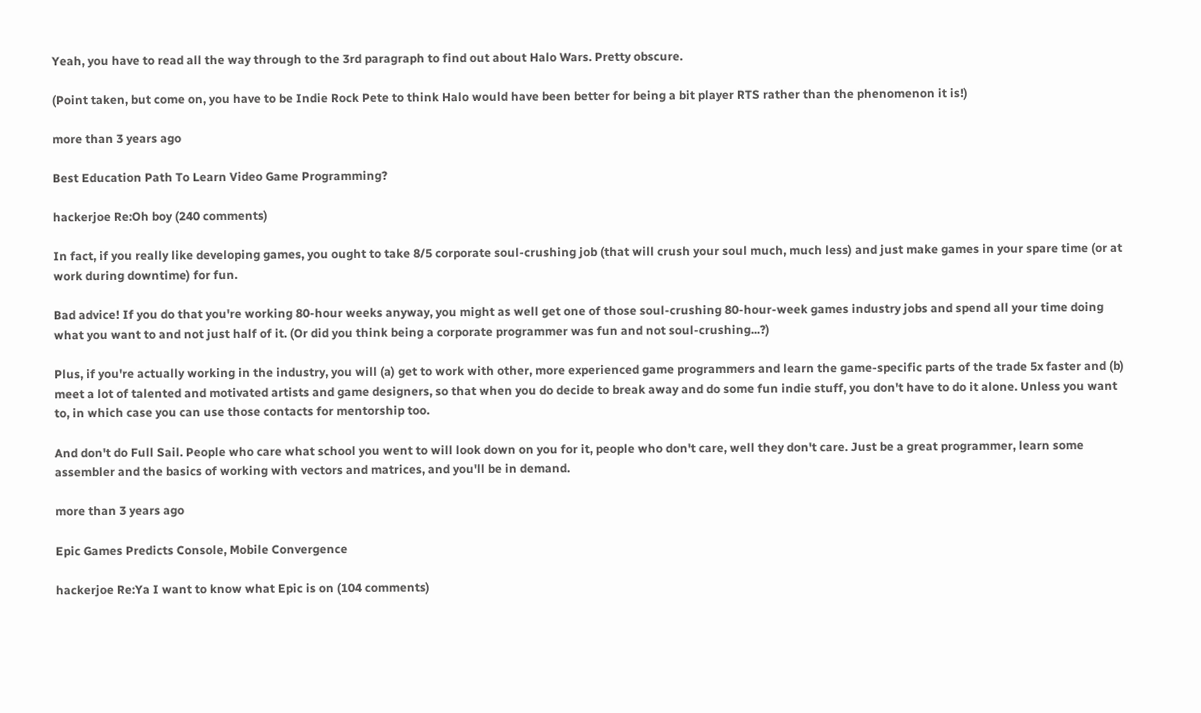Yeah, you have to read all the way through to the 3rd paragraph to find out about Halo Wars. Pretty obscure.

(Point taken, but come on, you have to be Indie Rock Pete to think Halo would have been better for being a bit player RTS rather than the phenomenon it is!)

more than 3 years ago

Best Education Path To Learn Video Game Programming?

hackerjoe Re:Oh boy (240 comments)

In fact, if you really like developing games, you ought to take 8/5 corporate soul-crushing job (that will crush your soul much, much less) and just make games in your spare time (or at work during downtime) for fun.

Bad advice! If you do that you're working 80-hour weeks anyway, you might as well get one of those soul-crushing 80-hour-week games industry jobs and spend all your time doing what you want to and not just half of it. (Or did you think being a corporate programmer was fun and not soul-crushing...?)

Plus, if you're actually working in the industry, you will (a) get to work with other, more experienced game programmers and learn the game-specific parts of the trade 5x faster and (b) meet a lot of talented and motivated artists and game designers, so that when you do decide to break away and do some fun indie stuff, you don't have to do it alone. Unless you want to, in which case you can use those contacts for mentorship too.

And don't do Full Sail. People who care what school you went to will look down on you for it, people who don't care, well they don't care. Just be a great programmer, learn some assembler and the basics of working with vectors and matrices, and you'll be in demand.

more than 3 years ago

Epic Games Predicts Console, Mobile Convergence

hackerjoe Re:Ya I want to know what Epic is on (104 comments)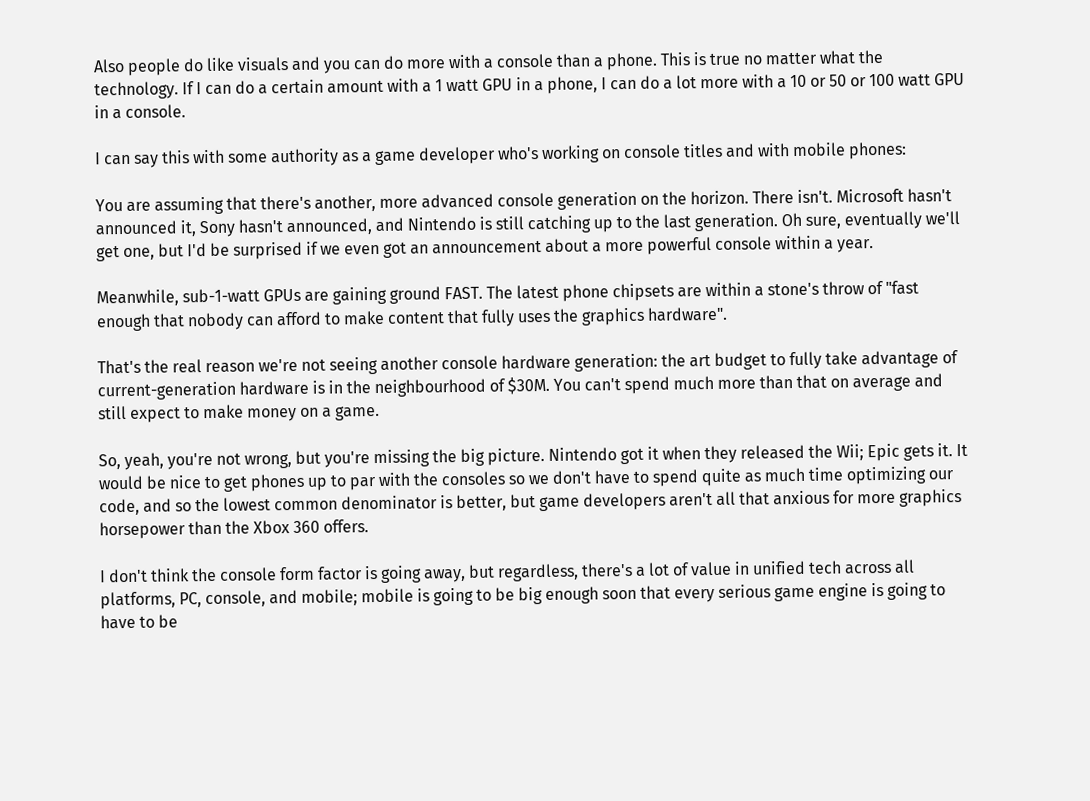Also people do like visuals and you can do more with a console than a phone. This is true no matter what the technology. If I can do a certain amount with a 1 watt GPU in a phone, I can do a lot more with a 10 or 50 or 100 watt GPU in a console.

I can say this with some authority as a game developer who's working on console titles and with mobile phones:

You are assuming that there's another, more advanced console generation on the horizon. There isn't. Microsoft hasn't announced it, Sony hasn't announced, and Nintendo is still catching up to the last generation. Oh sure, eventually we'll get one, but I'd be surprised if we even got an announcement about a more powerful console within a year.

Meanwhile, sub-1-watt GPUs are gaining ground FAST. The latest phone chipsets are within a stone's throw of "fast enough that nobody can afford to make content that fully uses the graphics hardware".

That's the real reason we're not seeing another console hardware generation: the art budget to fully take advantage of current-generation hardware is in the neighbourhood of $30M. You can't spend much more than that on average and still expect to make money on a game.

So, yeah, you're not wrong, but you're missing the big picture. Nintendo got it when they released the Wii; Epic gets it. It would be nice to get phones up to par with the consoles so we don't have to spend quite as much time optimizing our code, and so the lowest common denominator is better, but game developers aren't all that anxious for more graphics horsepower than the Xbox 360 offers.

I don't think the console form factor is going away, but regardless, there's a lot of value in unified tech across all platforms, PC, console, and mobile; mobile is going to be big enough soon that every serious game engine is going to have to be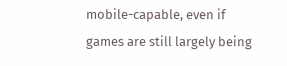mobile-capable, even if games are still largely being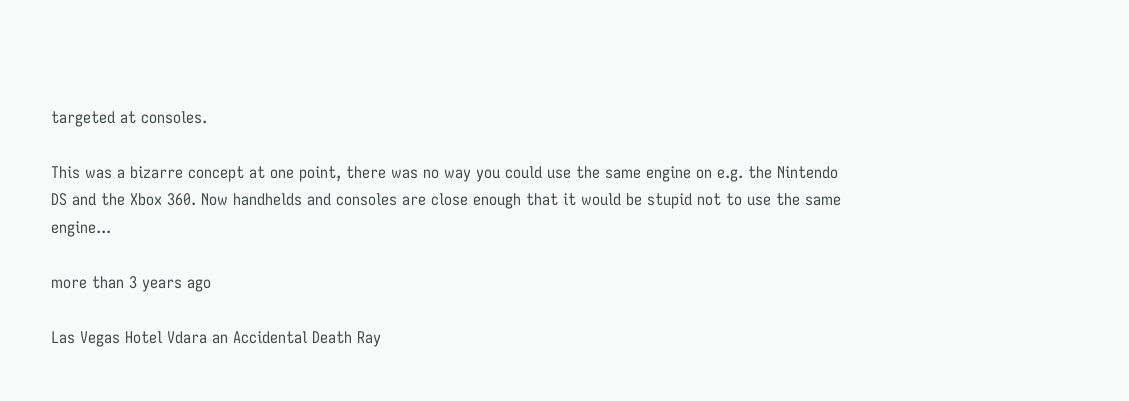targeted at consoles.

This was a bizarre concept at one point, there was no way you could use the same engine on e.g. the Nintendo DS and the Xbox 360. Now handhelds and consoles are close enough that it would be stupid not to use the same engine...

more than 3 years ago

Las Vegas Hotel Vdara an Accidental Death Ray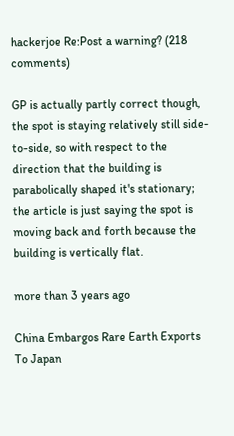hackerjoe Re:Post a warning? (218 comments)

GP is actually partly correct though, the spot is staying relatively still side-to-side, so with respect to the direction that the building is parabolically shaped it's stationary; the article is just saying the spot is moving back and forth because the building is vertically flat.

more than 3 years ago

China Embargos Rare Earth Exports To Japan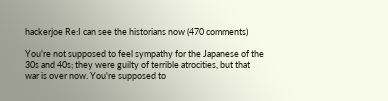hackerjoe Re:I can see the historians now (470 comments)

You're not supposed to feel sympathy for the Japanese of the 30s and 40s; they were guilty of terrible atrocities, but that war is over now. You're supposed to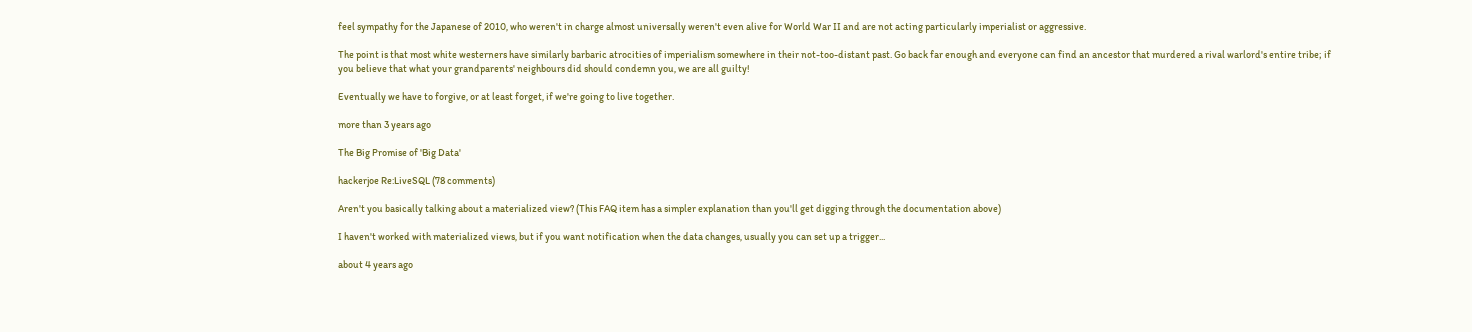feel sympathy for the Japanese of 2010, who weren't in charge almost universally weren't even alive for World War II and are not acting particularly imperialist or aggressive.

The point is that most white westerners have similarly barbaric atrocities of imperialism somewhere in their not-too-distant past. Go back far enough and everyone can find an ancestor that murdered a rival warlord's entire tribe; if you believe that what your grandparents' neighbours did should condemn you, we are all guilty!

Eventually we have to forgive, or at least forget, if we're going to live together.

more than 3 years ago

The Big Promise of 'Big Data'

hackerjoe Re:LiveSQL (78 comments)

Aren't you basically talking about a materialized view? (This FAQ item has a simpler explanation than you'll get digging through the documentation above)

I haven't worked with materialized views, but if you want notification when the data changes, usually you can set up a trigger...

about 4 years ago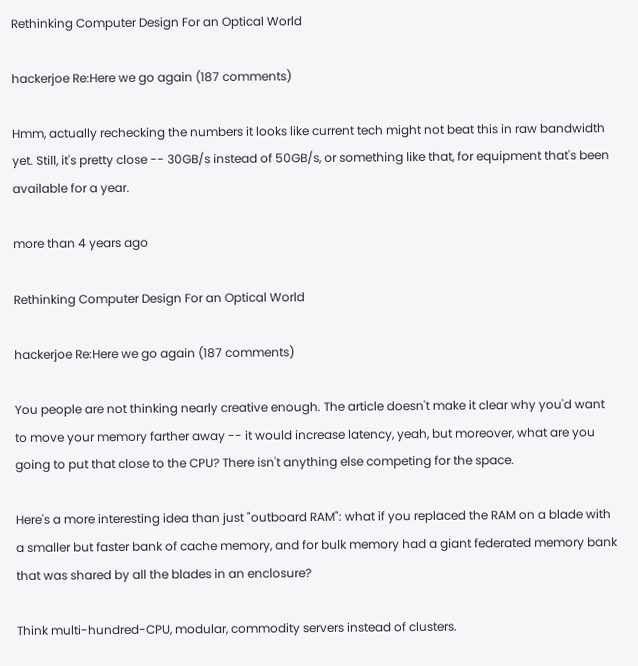Rethinking Computer Design For an Optical World

hackerjoe Re:Here we go again (187 comments)

Hmm, actually rechecking the numbers it looks like current tech might not beat this in raw bandwidth yet. Still, it's pretty close -- 30GB/s instead of 50GB/s, or something like that, for equipment that's been available for a year.

more than 4 years ago

Rethinking Computer Design For an Optical World

hackerjoe Re:Here we go again (187 comments)

You people are not thinking nearly creative enough. The article doesn't make it clear why you'd want to move your memory farther away -- it would increase latency, yeah, but moreover, what are you going to put that close to the CPU? There isn't anything else competing for the space.

Here's a more interesting idea than just "outboard RAM": what if you replaced the RAM on a blade with a smaller but faster bank of cache memory, and for bulk memory had a giant federated memory bank that was shared by all the blades in an enclosure?

Think multi-hundred-CPU, modular, commodity servers instead of clusters.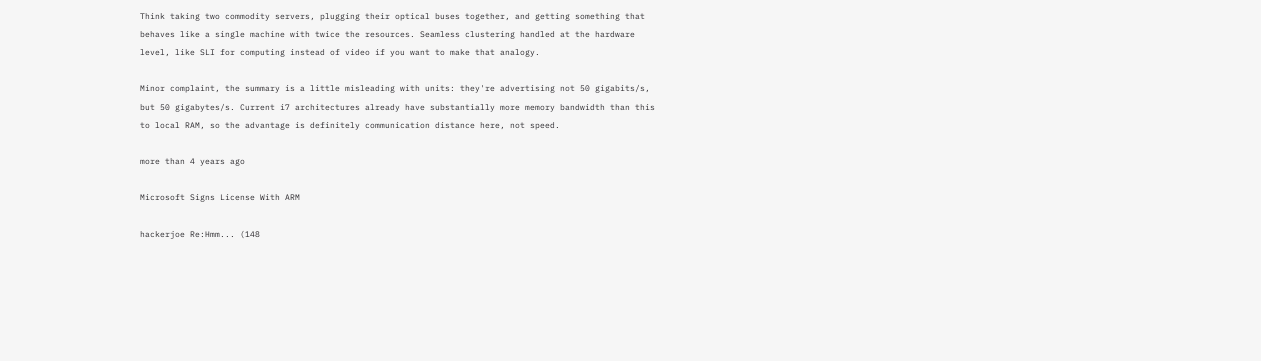Think taking two commodity servers, plugging their optical buses together, and getting something that behaves like a single machine with twice the resources. Seamless clustering handled at the hardware level, like SLI for computing instead of video if you want to make that analogy.

Minor complaint, the summary is a little misleading with units: they're advertising not 50 gigabits/s, but 50 gigabytes/s. Current i7 architectures already have substantially more memory bandwidth than this to local RAM, so the advantage is definitely communication distance here, not speed.

more than 4 years ago

Microsoft Signs License With ARM

hackerjoe Re:Hmm... (148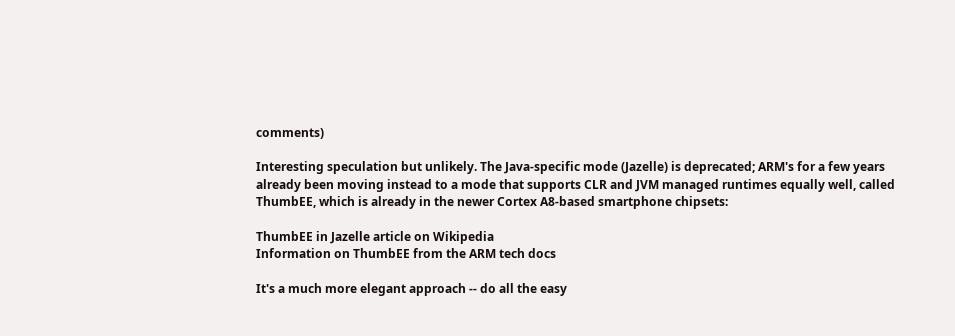comments)

Interesting speculation but unlikely. The Java-specific mode (Jazelle) is deprecated; ARM's for a few years already been moving instead to a mode that supports CLR and JVM managed runtimes equally well, called ThumbEE, which is already in the newer Cortex A8-based smartphone chipsets:

ThumbEE in Jazelle article on Wikipedia
Information on ThumbEE from the ARM tech docs

It's a much more elegant approach -- do all the easy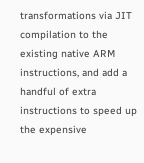transformations via JIT compilation to the existing native ARM instructions, and add a handful of extra instructions to speed up the expensive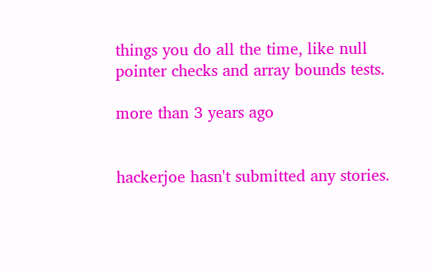things you do all the time, like null pointer checks and array bounds tests.

more than 3 years ago


hackerjoe hasn't submitted any stories.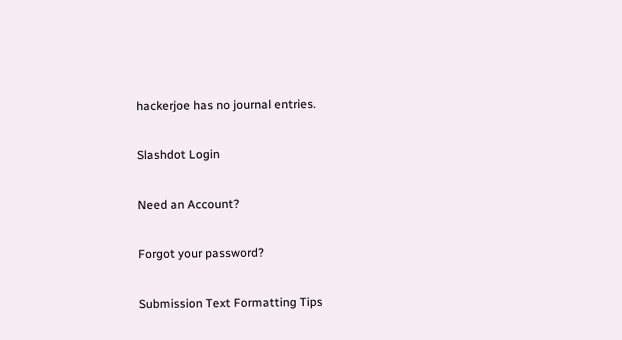hackerjoe has no journal entries.

Slashdot Login

Need an Account?

Forgot your password?

Submission Text Formatting Tips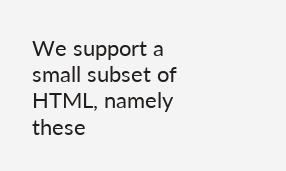We support a small subset of HTML, namely these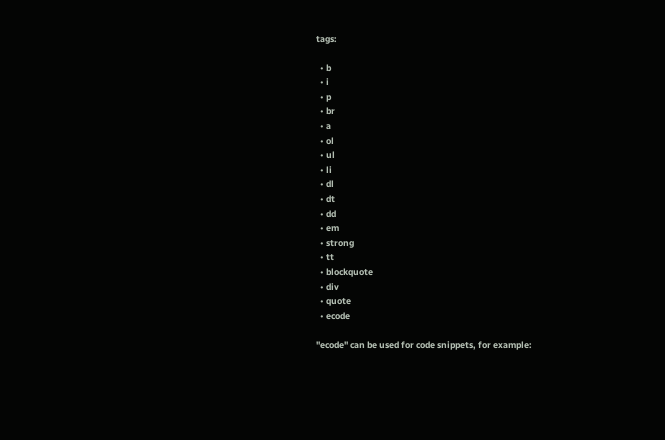tags:

  • b
  • i
  • p
  • br
  • a
  • ol
  • ul
  • li
  • dl
  • dt
  • dd
  • em
  • strong
  • tt
  • blockquote
  • div
  • quote
  • ecode

"ecode" can be used for code snippets, for example: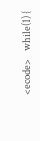<ecode>    while(1) {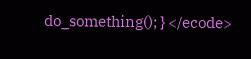do_something(); } </ecode>